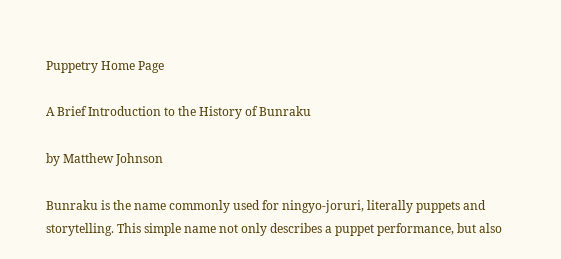Puppetry Home Page

A Brief Introduction to the History of Bunraku

by Matthew Johnson

Bunraku is the name commonly used for ningyo-joruri, literally puppets and storytelling. This simple name not only describes a puppet performance, but also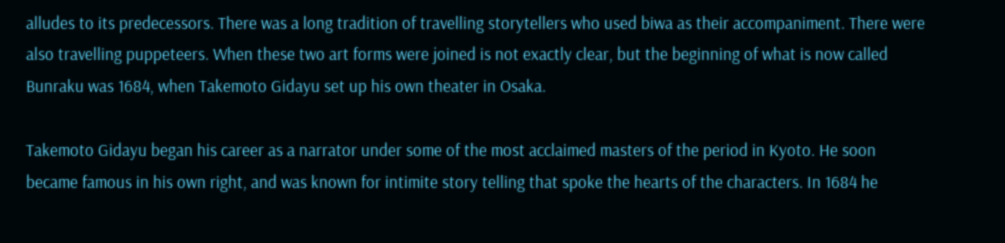alludes to its predecessors. There was a long tradition of travelling storytellers who used biwa as their accompaniment. There were also travelling puppeteers. When these two art forms were joined is not exactly clear, but the beginning of what is now called Bunraku was 1684, when Takemoto Gidayu set up his own theater in Osaka.

Takemoto Gidayu began his career as a narrator under some of the most acclaimed masters of the period in Kyoto. He soon became famous in his own right, and was known for intimite story telling that spoke the hearts of the characters. In 1684 he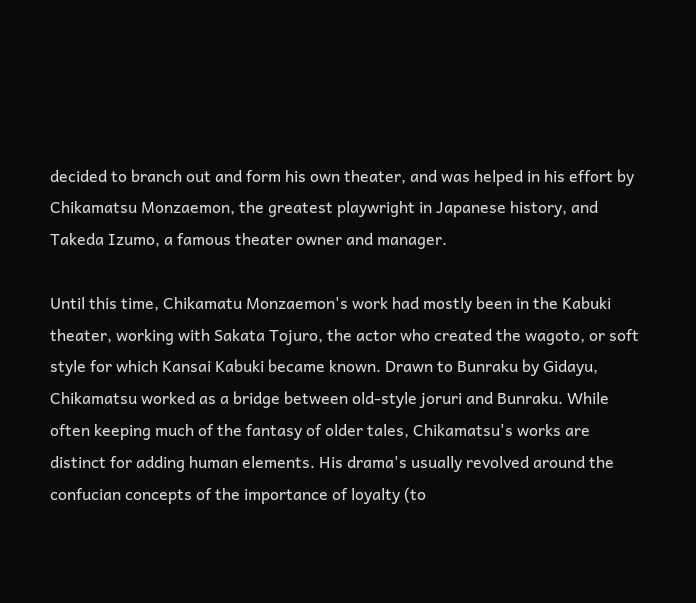decided to branch out and form his own theater, and was helped in his effort by Chikamatsu Monzaemon, the greatest playwright in Japanese history, and Takeda Izumo, a famous theater owner and manager.

Until this time, Chikamatu Monzaemon's work had mostly been in the Kabuki theater, working with Sakata Tojuro, the actor who created the wagoto, or soft style for which Kansai Kabuki became known. Drawn to Bunraku by Gidayu, Chikamatsu worked as a bridge between old-style joruri and Bunraku. While often keeping much of the fantasy of older tales, Chikamatsu's works are distinct for adding human elements. His drama's usually revolved around the confucian concepts of the importance of loyalty (to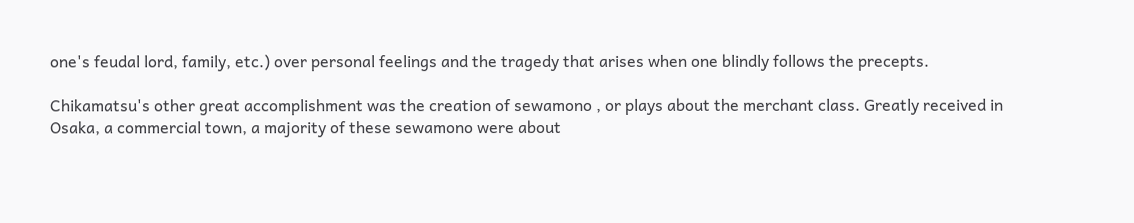one's feudal lord, family, etc.) over personal feelings and the tragedy that arises when one blindly follows the precepts.

Chikamatsu's other great accomplishment was the creation of sewamono , or plays about the merchant class. Greatly received in Osaka, a commercial town, a majority of these sewamono were about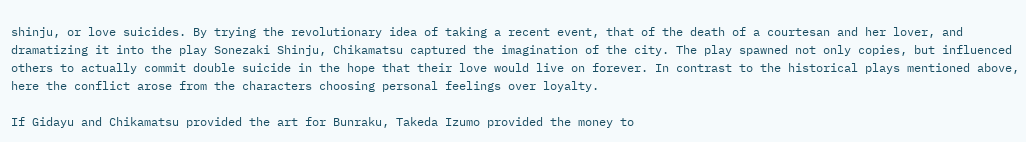shinju, or love suicides. By trying the revolutionary idea of taking a recent event, that of the death of a courtesan and her lover, and dramatizing it into the play Sonezaki Shinju, Chikamatsu captured the imagination of the city. The play spawned not only copies, but influenced others to actually commit double suicide in the hope that their love would live on forever. In contrast to the historical plays mentioned above, here the conflict arose from the characters choosing personal feelings over loyalty.

If Gidayu and Chikamatsu provided the art for Bunraku, Takeda Izumo provided the money to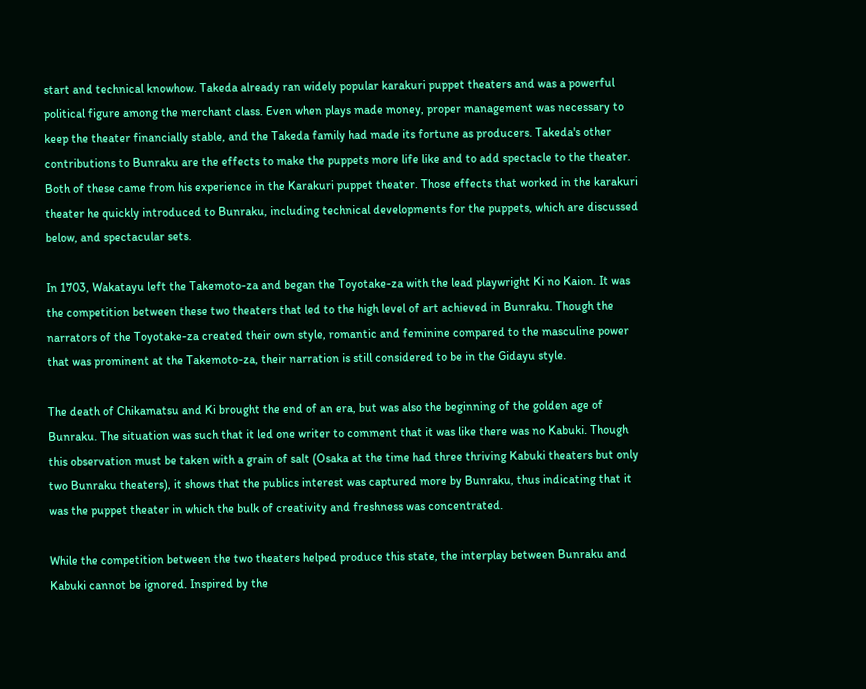start and technical knowhow. Takeda already ran widely popular karakuri puppet theaters and was a powerful political figure among the merchant class. Even when plays made money, proper management was necessary to keep the theater financially stable, and the Takeda family had made its fortune as producers. Takeda's other contributions to Bunraku are the effects to make the puppets more life like and to add spectacle to the theater. Both of these came from his experience in the Karakuri puppet theater. Those effects that worked in the karakuri theater he quickly introduced to Bunraku, including technical developments for the puppets, which are discussed below, and spectacular sets.

In 1703, Wakatayu left the Takemoto-za and began the Toyotake-za with the lead playwright Ki no Kaion. It was the competition between these two theaters that led to the high level of art achieved in Bunraku. Though the narrators of the Toyotake-za created their own style, romantic and feminine compared to the masculine power that was prominent at the Takemoto-za, their narration is still considered to be in the Gidayu style.

The death of Chikamatsu and Ki brought the end of an era, but was also the beginning of the golden age of Bunraku. The situation was such that it led one writer to comment that it was like there was no Kabuki. Though this observation must be taken with a grain of salt (Osaka at the time had three thriving Kabuki theaters but only two Bunraku theaters), it shows that the publics interest was captured more by Bunraku, thus indicating that it was the puppet theater in which the bulk of creativity and freshness was concentrated.

While the competition between the two theaters helped produce this state, the interplay between Bunraku and Kabuki cannot be ignored. Inspired by the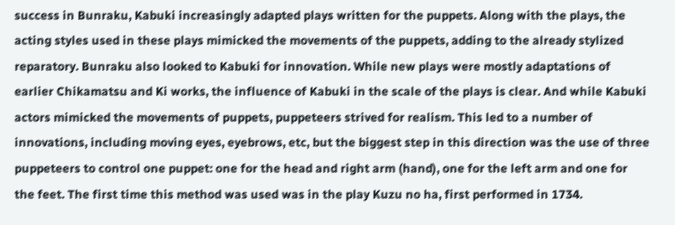success in Bunraku, Kabuki increasingly adapted plays written for the puppets. Along with the plays, the acting styles used in these plays mimicked the movements of the puppets, adding to the already stylized reparatory. Bunraku also looked to Kabuki for innovation. While new plays were mostly adaptations of earlier Chikamatsu and Ki works, the influence of Kabuki in the scale of the plays is clear. And while Kabuki actors mimicked the movements of puppets, puppeteers strived for realism. This led to a number of innovations, including moving eyes, eyebrows, etc, but the biggest step in this direction was the use of three puppeteers to control one puppet: one for the head and right arm (hand), one for the left arm and one for the feet. The first time this method was used was in the play Kuzu no ha, first performed in 1734.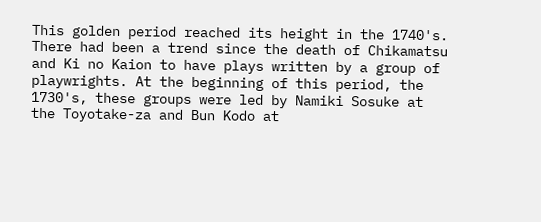This golden period reached its height in the 1740's. There had been a trend since the death of Chikamatsu and Ki no Kaion to have plays written by a group of playwrights. At the beginning of this period, the 1730's, these groups were led by Namiki Sosuke at the Toyotake-za and Bun Kodo at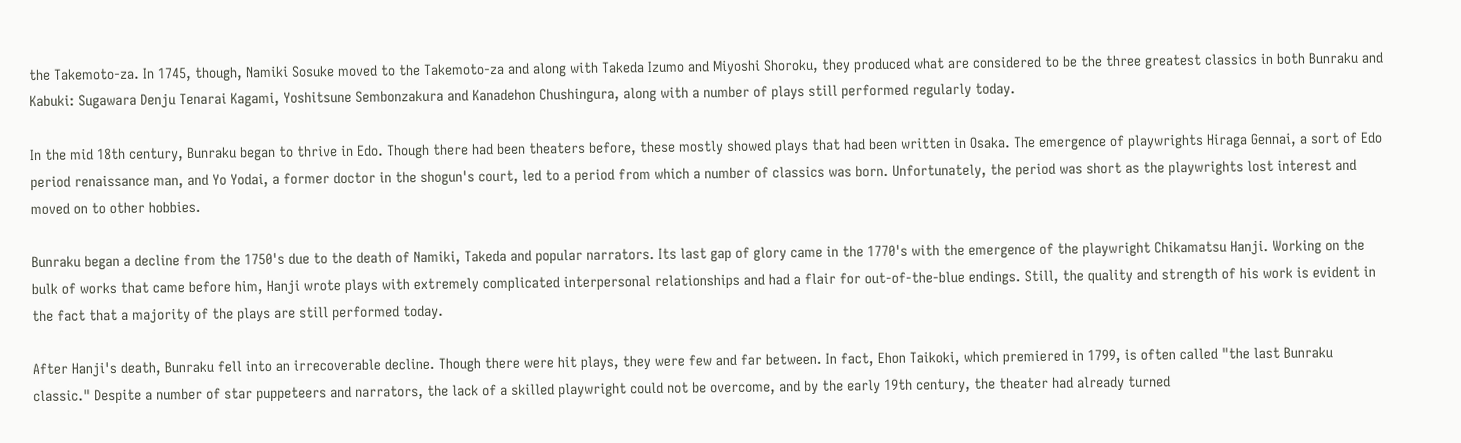the Takemoto-za. In 1745, though, Namiki Sosuke moved to the Takemoto-za and along with Takeda Izumo and Miyoshi Shoroku, they produced what are considered to be the three greatest classics in both Bunraku and Kabuki: Sugawara Denju Tenarai Kagami, Yoshitsune Sembonzakura and Kanadehon Chushingura, along with a number of plays still performed regularly today.

In the mid 18th century, Bunraku began to thrive in Edo. Though there had been theaters before, these mostly showed plays that had been written in Osaka. The emergence of playwrights Hiraga Gennai, a sort of Edo period renaissance man, and Yo Yodai, a former doctor in the shogun's court, led to a period from which a number of classics was born. Unfortunately, the period was short as the playwrights lost interest and moved on to other hobbies.

Bunraku began a decline from the 1750's due to the death of Namiki, Takeda and popular narrators. Its last gap of glory came in the 1770's with the emergence of the playwright Chikamatsu Hanji. Working on the bulk of works that came before him, Hanji wrote plays with extremely complicated interpersonal relationships and had a flair for out-of-the-blue endings. Still, the quality and strength of his work is evident in the fact that a majority of the plays are still performed today.

After Hanji's death, Bunraku fell into an irrecoverable decline. Though there were hit plays, they were few and far between. In fact, Ehon Taikoki, which premiered in 1799, is often called "the last Bunraku classic." Despite a number of star puppeteers and narrators, the lack of a skilled playwright could not be overcome, and by the early 19th century, the theater had already turned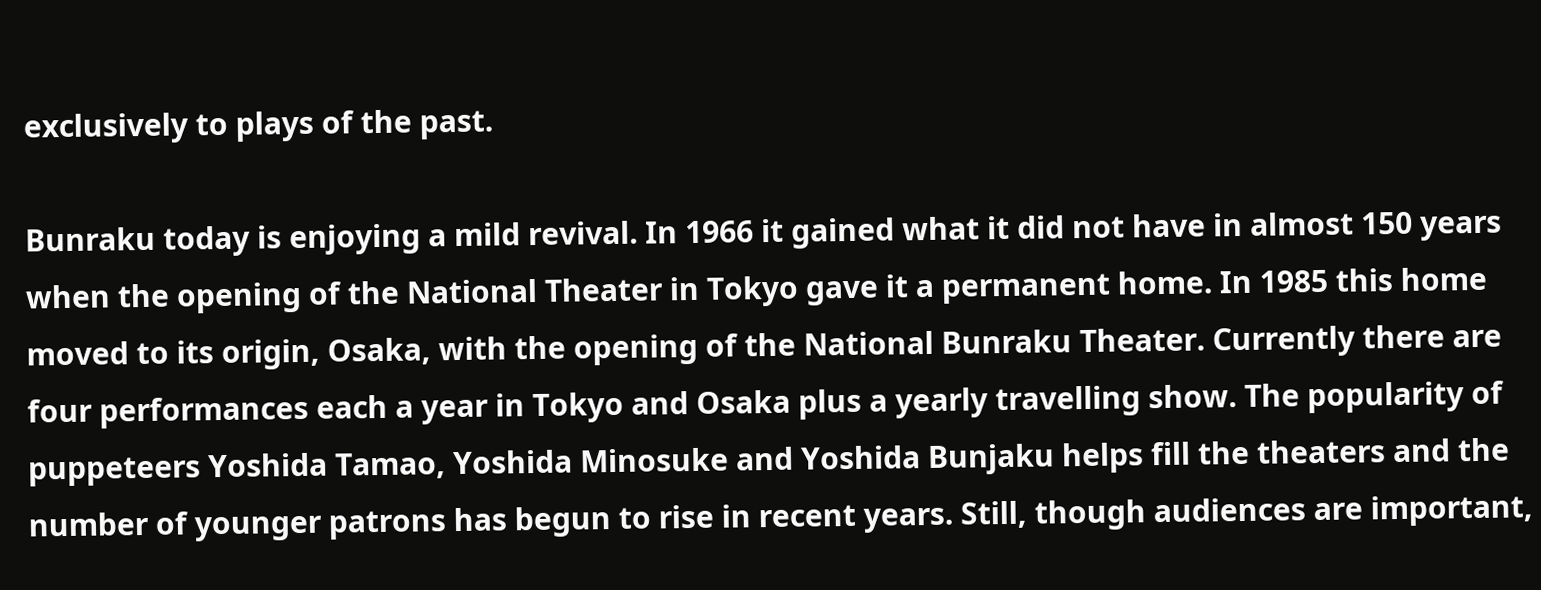exclusively to plays of the past.

Bunraku today is enjoying a mild revival. In 1966 it gained what it did not have in almost 150 years when the opening of the National Theater in Tokyo gave it a permanent home. In 1985 this home moved to its origin, Osaka, with the opening of the National Bunraku Theater. Currently there are four performances each a year in Tokyo and Osaka plus a yearly travelling show. The popularity of puppeteers Yoshida Tamao, Yoshida Minosuke and Yoshida Bunjaku helps fill the theaters and the number of younger patrons has begun to rise in recent years. Still, though audiences are important,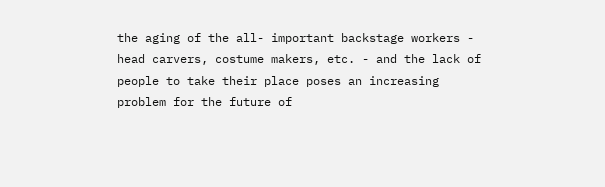the aging of the all- important backstage workers - head carvers, costume makers, etc. - and the lack of people to take their place poses an increasing problem for the future of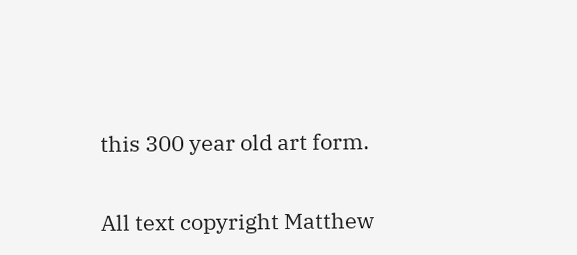this 300 year old art form.


All text copyright Matthew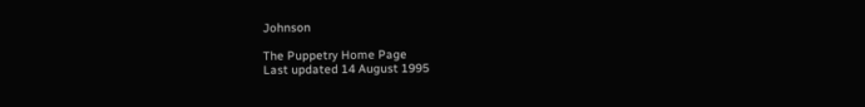Johnson

The Puppetry Home Page
Last updated 14 August 1995